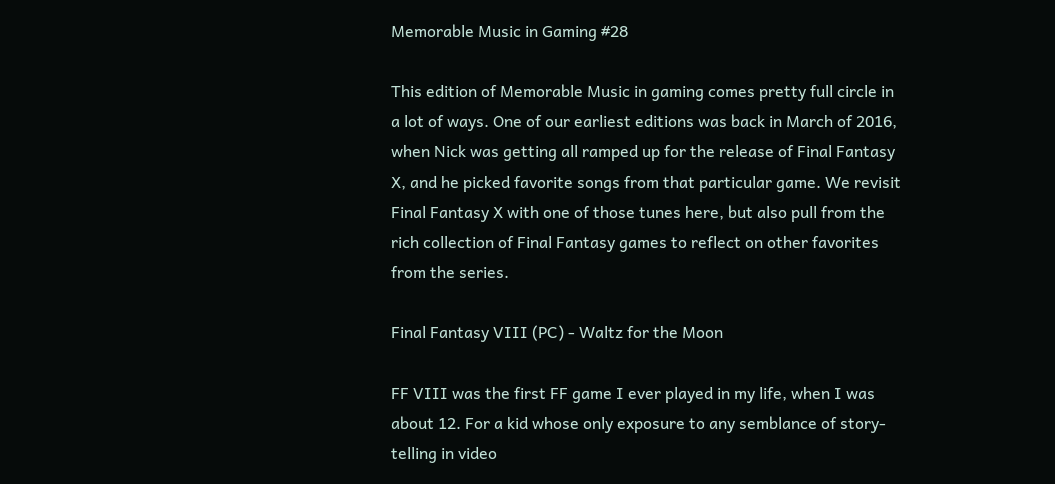Memorable Music in Gaming #28

This edition of Memorable Music in gaming comes pretty full circle in a lot of ways. One of our earliest editions was back in March of 2016, when Nick was getting all ramped up for the release of Final Fantasy X, and he picked favorite songs from that particular game. We revisit Final Fantasy X with one of those tunes here, but also pull from the rich collection of Final Fantasy games to reflect on other favorites from the series.

Final Fantasy VIII (PC) - Waltz for the Moon

FF VIII was the first FF game I ever played in my life, when I was about 12. For a kid whose only exposure to any semblance of story-telling in video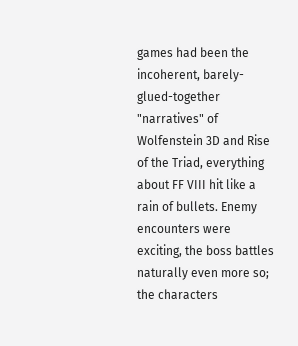games had been the incoherent, barely-glued-together "narratives" of Wolfenstein 3D and Rise of the Triad, everything about FF VIII hit like a rain of bullets. Enemy encounters were exciting, the boss battles naturally even more so; the characters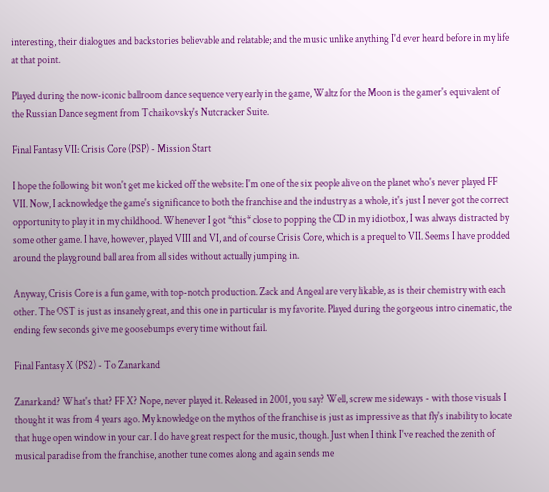interesting, their dialogues and backstories believable and relatable; and the music unlike anything I'd ever heard before in my life at that point.

Played during the now-iconic ballroom dance sequence very early in the game, Waltz for the Moon is the gamer's equivalent of the Russian Dance segment from Tchaikovsky's Nutcracker Suite.

Final Fantasy VII: Crisis Core (PSP) - Mission Start

I hope the following bit won't get me kicked off the website: I'm one of the six people alive on the planet who's never played FF VII. Now, I acknowledge the game's significance to both the franchise and the industry as a whole, it's just I never got the correct opportunity to play it in my childhood. Whenever I got *this* close to popping the CD in my idiotbox, I was always distracted by some other game. I have, however, played VIII and VI, and of course Crisis Core, which is a prequel to VII. Seems I have prodded around the playground ball area from all sides without actually jumping in.

Anyway, Crisis Core is a fun game, with top-notch production. Zack and Angeal are very likable, as is their chemistry with each other. The OST is just as insanely great, and this one in particular is my favorite. Played during the gorgeous intro cinematic, the ending few seconds give me goosebumps every time without fail.

Final Fantasy X (PS2) - To Zanarkand

Zanarkand? What's that? FF X? Nope, never played it. Released in 2001, you say? Well, screw me sideways - with those visuals I thought it was from 4 years ago. My knowledge on the mythos of the franchise is just as impressive as that fly's inability to locate that huge open window in your car. I do have great respect for the music, though. Just when I think I've reached the zenith of musical paradise from the franchise, another tune comes along and again sends me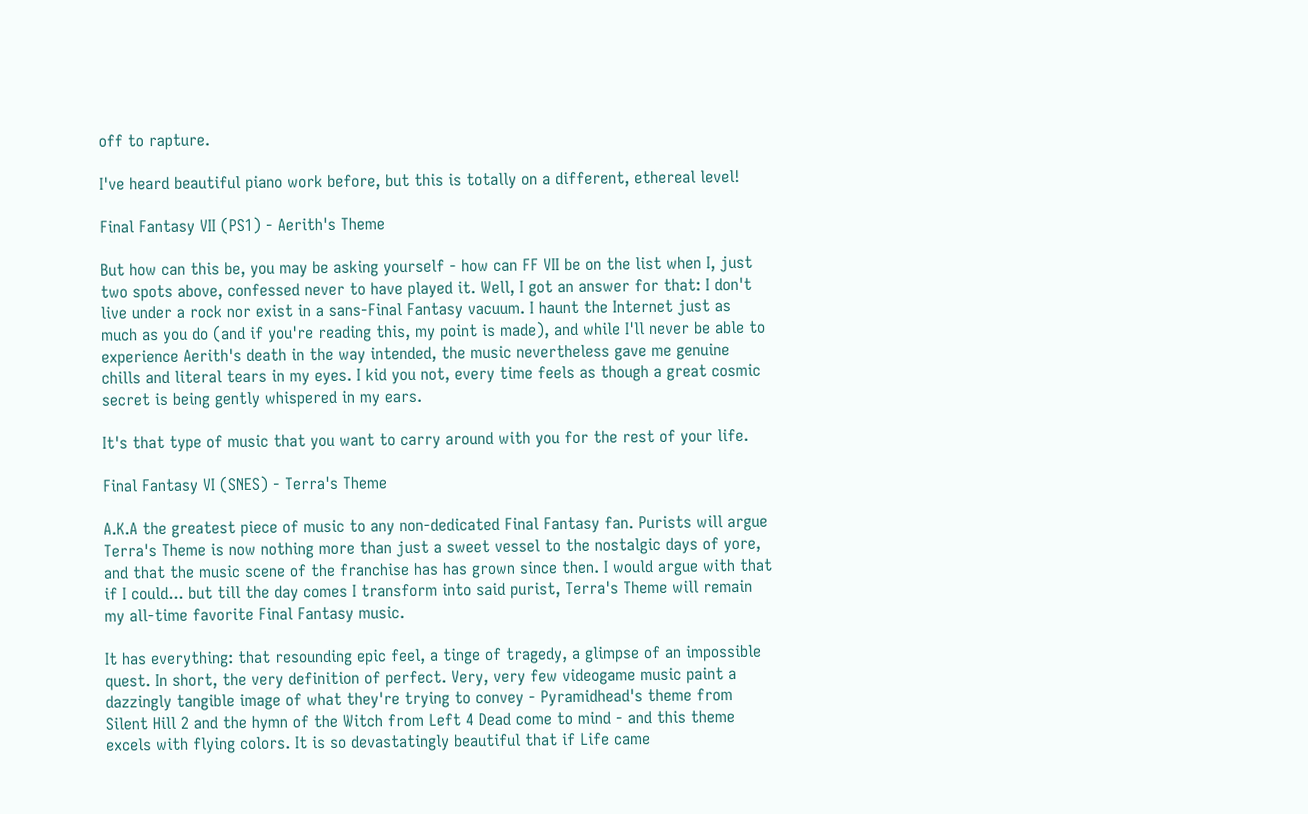off to rapture.

I've heard beautiful piano work before, but this is totally on a different, ethereal level!

Final Fantasy VII (PS1) - Aerith's Theme

But how can this be, you may be asking yourself - how can FF VII be on the list when I, just two spots above, confessed never to have played it. Well, I got an answer for that: I don't live under a rock nor exist in a sans-Final Fantasy vacuum. I haunt the Internet just as much as you do (and if you're reading this, my point is made), and while I'll never be able to experience Aerith's death in the way intended, the music nevertheless gave me genuine chills and literal tears in my eyes. I kid you not, every time feels as though a great cosmic secret is being gently whispered in my ears.

It's that type of music that you want to carry around with you for the rest of your life.

Final Fantasy VI (SNES) - Terra's Theme

A.K.A the greatest piece of music to any non-dedicated Final Fantasy fan. Purists will argue Terra's Theme is now nothing more than just a sweet vessel to the nostalgic days of yore, and that the music scene of the franchise has has grown since then. I would argue with that if I could... but till the day comes I transform into said purist, Terra's Theme will remain my all-time favorite Final Fantasy music.

It has everything: that resounding epic feel, a tinge of tragedy, a glimpse of an impossible quest. In short, the very definition of perfect. Very, very few videogame music paint a dazzingly tangible image of what they're trying to convey - Pyramidhead's theme from Silent Hill 2 and the hymn of the Witch from Left 4 Dead come to mind - and this theme excels with flying colors. It is so devastatingly beautiful that if Life came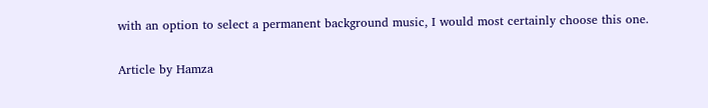with an option to select a permanent background music, I would most certainly choose this one.

Article by Hamza